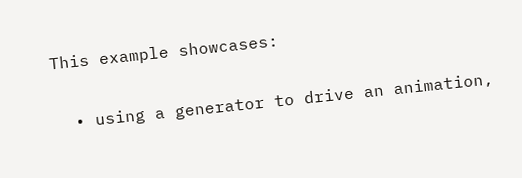This example showcases:

  • using a generator to drive an animation,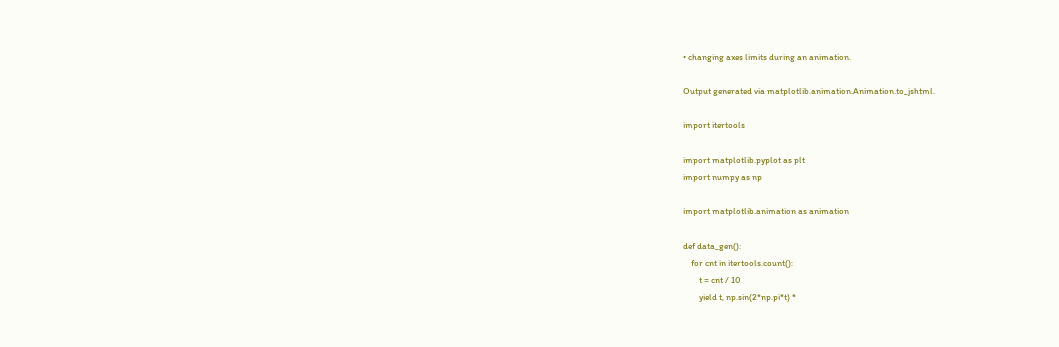• changing axes limits during an animation.

Output generated via matplotlib.animation.Animation.to_jshtml.

import itertools

import matplotlib.pyplot as plt
import numpy as np

import matplotlib.animation as animation

def data_gen():
    for cnt in itertools.count():
        t = cnt / 10
        yield t, np.sin(2*np.pi*t) *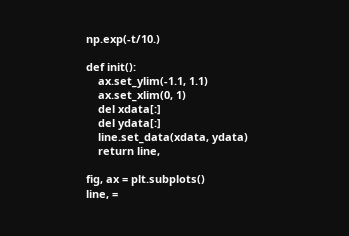np.exp(-t/10.)

def init():
    ax.set_ylim(-1.1, 1.1)
    ax.set_xlim(0, 1)
    del xdata[:]
    del ydata[:]
    line.set_data(xdata, ydata)
    return line,

fig, ax = plt.subplots()
line, =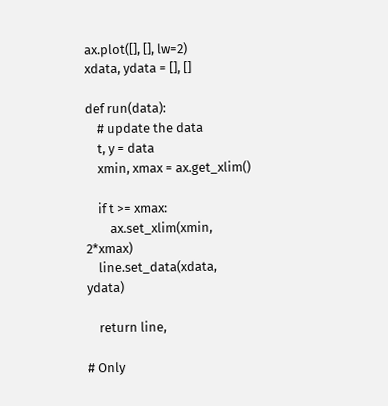ax.plot([], [], lw=2)
xdata, ydata = [], []

def run(data):
    # update the data
    t, y = data
    xmin, xmax = ax.get_xlim()

    if t >= xmax:
        ax.set_xlim(xmin, 2*xmax)
    line.set_data(xdata, ydata)

    return line,

# Only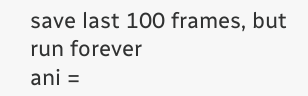save last 100 frames, but run forever
ani =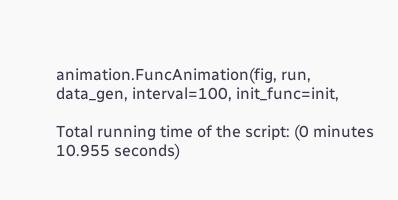animation.FuncAnimation(fig, run, data_gen, interval=100, init_func=init,

Total running time of the script: (0 minutes 10.955 seconds)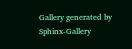Gallery generated by Sphinx-Gallery